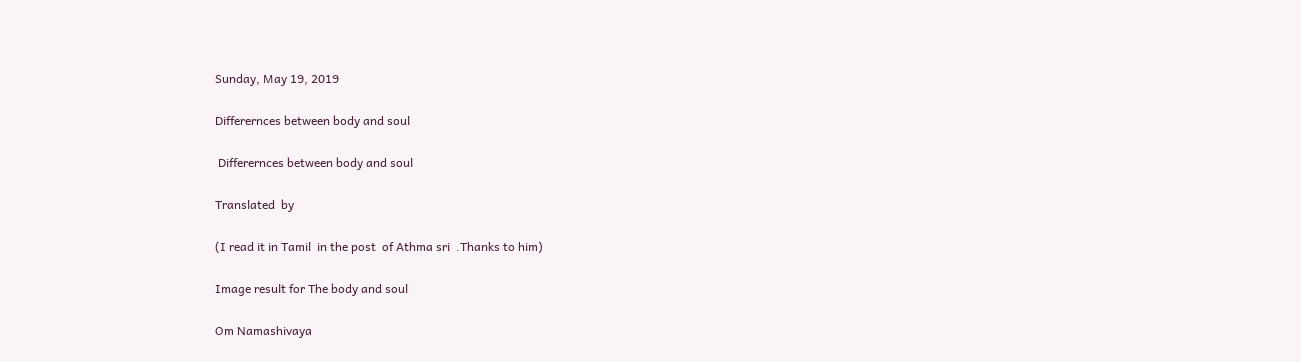Sunday, May 19, 2019

Differernces between body and soul

 Differernces between body and soul

Translated  by

(I read it in Tamil  in the post  of Athma sri  .Thanks to him)

Image result for The body and soul

Om Namashivaya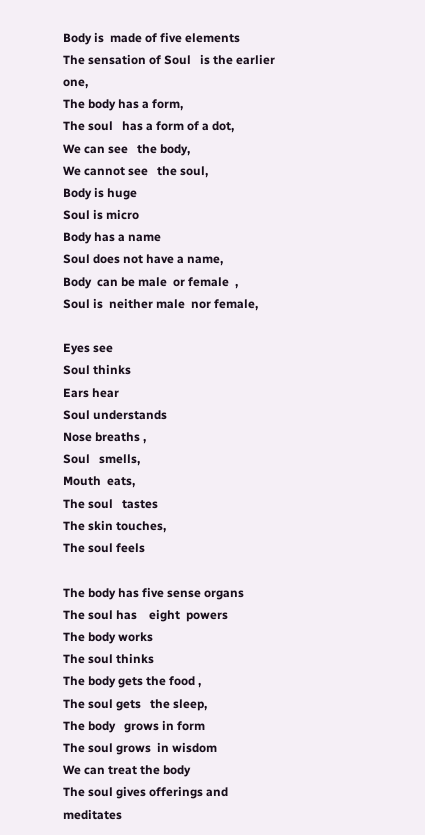Body is  made of five elements
The sensation of Soul   is the earlier one,
The body has a form,
The soul   has a form of a dot,
We can see   the body,
We cannot see   the soul,
Body is huge
Soul is micro
Body has a name
Soul does not have a name,
Body  can be male  or female  ,
Soul is  neither male  nor female,

Eyes see
Soul thinks
Ears hear
Soul understands
Nose breaths ,
Soul   smells,
Mouth  eats,
The soul   tastes
The skin touches,
The soul feels

The body has five sense organs
The soul has    eight  powers
The body works
The soul thinks
The body gets the food ,
The soul gets   the sleep,
The body   grows in form
The soul grows  in wisdom
We can treat the body
The soul gives offerings and meditates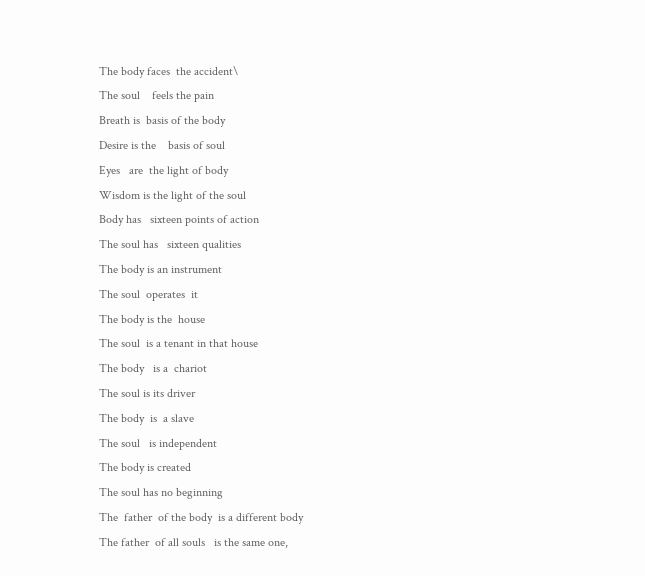The body faces  the accident\
The soul    feels the pain
Breath is  basis of the body
Desire is the    basis of soul
Eyes   are  the light of body
Wisdom is the light of the soul
Body has   sixteen points of action
The soul has   sixteen qualities
The body is an instrument
The soul  operates  it
The body is the  house
The soul  is a tenant in that house
The body   is a  chariot
The soul is its driver
The body  is  a slave
The soul   is independent
The body is created
The soul has no beginning
The  father  of the body  is a different body
The father  of all souls   is the same one,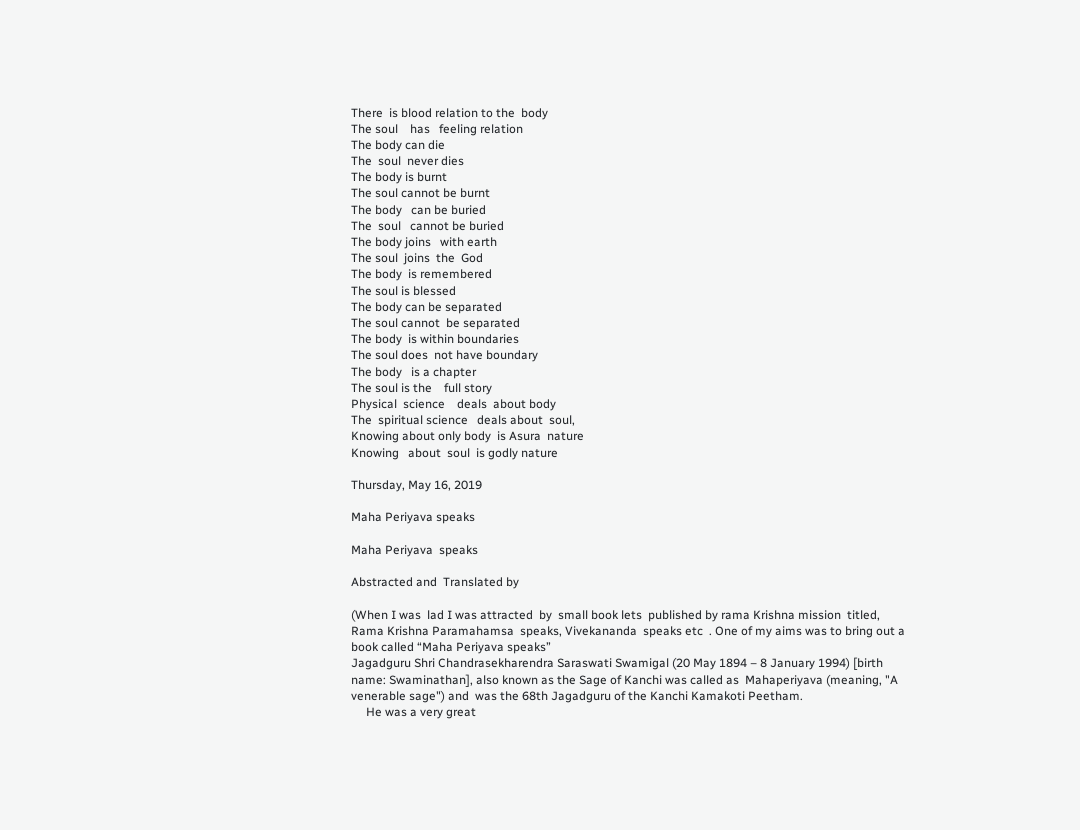There  is blood relation to the  body
The soul    has   feeling relation
The body can die
The  soul  never dies
The body is burnt
The soul cannot be burnt
The body   can be buried
The  soul   cannot be buried
The body joins   with earth
The soul  joins  the  God
The body  is remembered
The soul is blessed
The body can be separated
The soul cannot  be separated
The body  is within boundaries
The soul does  not have boundary
The body   is a chapter
The soul is the    full story
Physical  science    deals  about body
The  spiritual science   deals about  soul,
Knowing about only body  is Asura  nature
Knowing   about  soul  is godly nature

Thursday, May 16, 2019

Maha Periyava speaks

Maha Periyava  speaks

Abstracted and  Translated by

(When I was  lad I was attracted  by  small book lets  published by rama Krishna mission  titled, Rama Krishna Paramahamsa  speaks, Vivekananda  speaks etc  . One of my aims was to bring out a book called “Maha Periyava speaks”
Jagadguru Shri Chandrasekharendra Saraswati Swamigal (20 May 1894 – 8 January 1994) [birth name: Swaminathan], also known as the Sage of Kanchi was called as  Mahaperiyava (meaning, "A venerable sage") and  was the 68th Jagadguru of the Kanchi Kamakoti Peetham.
     He was a very great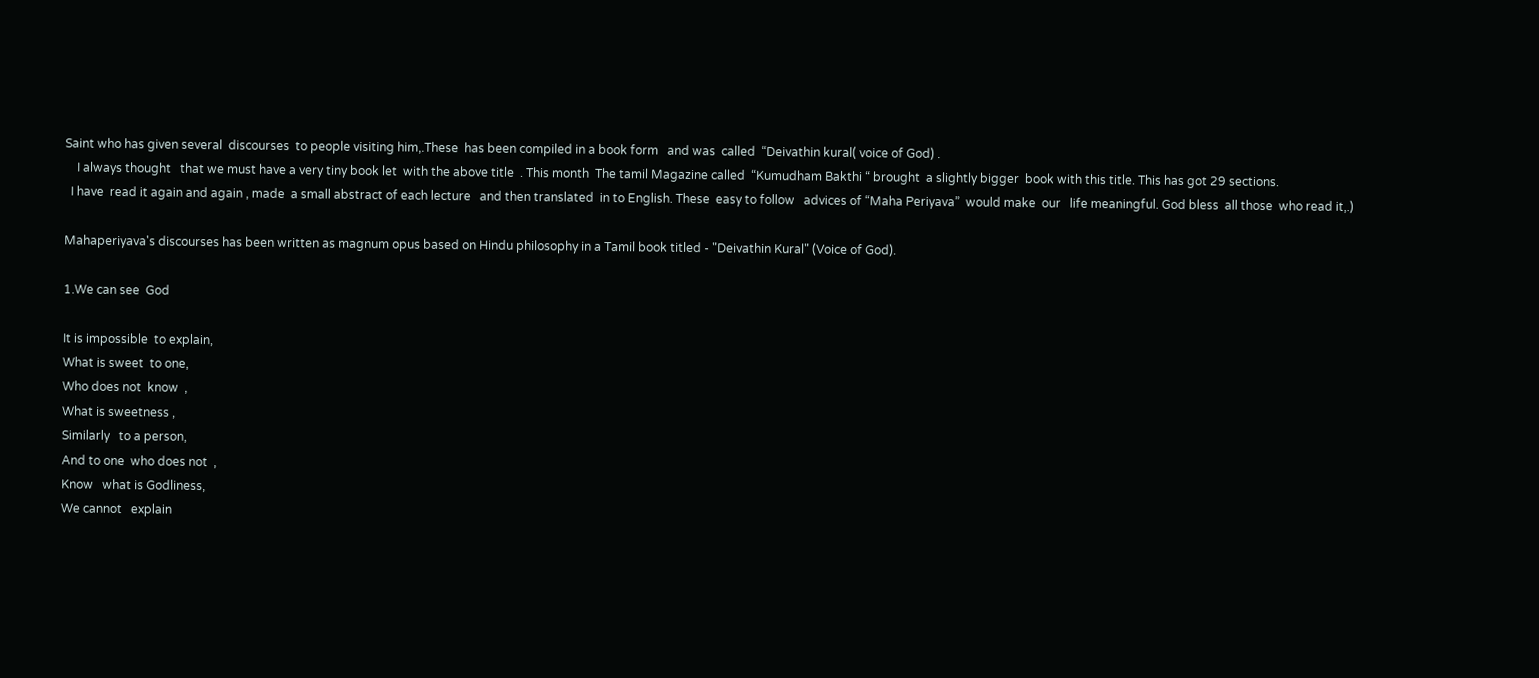Saint who has given several  discourses  to people visiting him,.These  has been compiled in a book form   and was  called  “Deivathin kural( voice of God) .
    I always thought   that we must have a very tiny book let  with the above title  . This month  The tamil Magazine called  “Kumudham Bakthi “ brought  a slightly bigger  book with this title. This has got 29 sections.
  I have  read it again and again , made  a small abstract of each lecture   and then translated  in to English. These  easy to follow   advices of “Maha Periyava”  would make  our   life meaningful. God bless  all those  who read it,.)

Mahaperiyava's discourses has been written as magnum opus based on Hindu philosophy in a Tamil book titled - "Deivathin Kural" (Voice of God).

1.We can see  God

It is impossible  to explain,
What is sweet  to one,
Who does not  know  ,
What is sweetness ,
Similarly   to a person,
And to one  who does not  ,
Know   what is Godliness,
We cannot   explain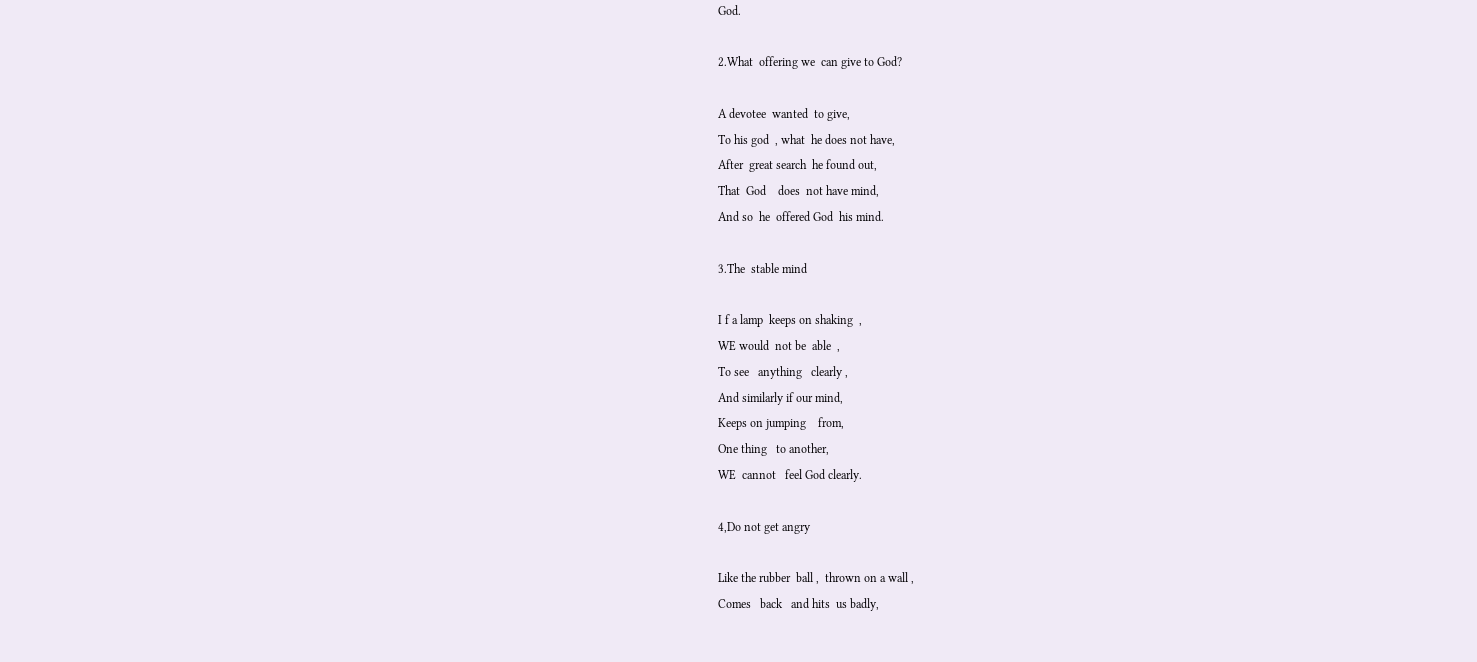God.

2.What  offering we  can give to God?

A devotee  wanted  to give,
To his god  , what  he does not have,
After  great search  he found out,
That  God    does  not have mind,
And so  he  offered God  his mind.

3.The  stable mind

I f a lamp  keeps on shaking  ,
WE would  not be  able  ,
To see   anything   clearly ,
And similarly if our mind,
Keeps on jumping    from,
One thing   to another,
WE  cannot   feel God clearly.

4,Do not get angry

Like the rubber  ball ,  thrown on a wall ,
Comes   back   and hits  us badly,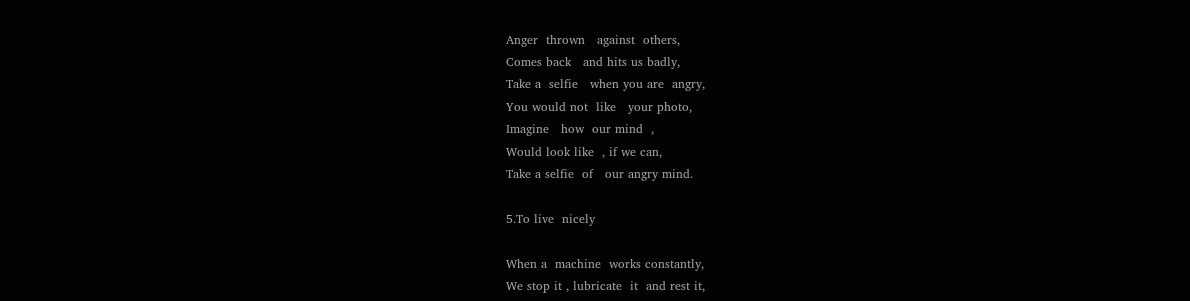Anger  thrown   against  others,
Comes back   and hits us badly,
Take a  selfie   when you are  angry,
You would not  like   your photo,
Imagine   how  our mind  ,
Would look like  , if we can,
Take a selfie  of   our angry mind.

5.To live  nicely

When a  machine  works constantly,
We stop it , lubricate  it  and rest it,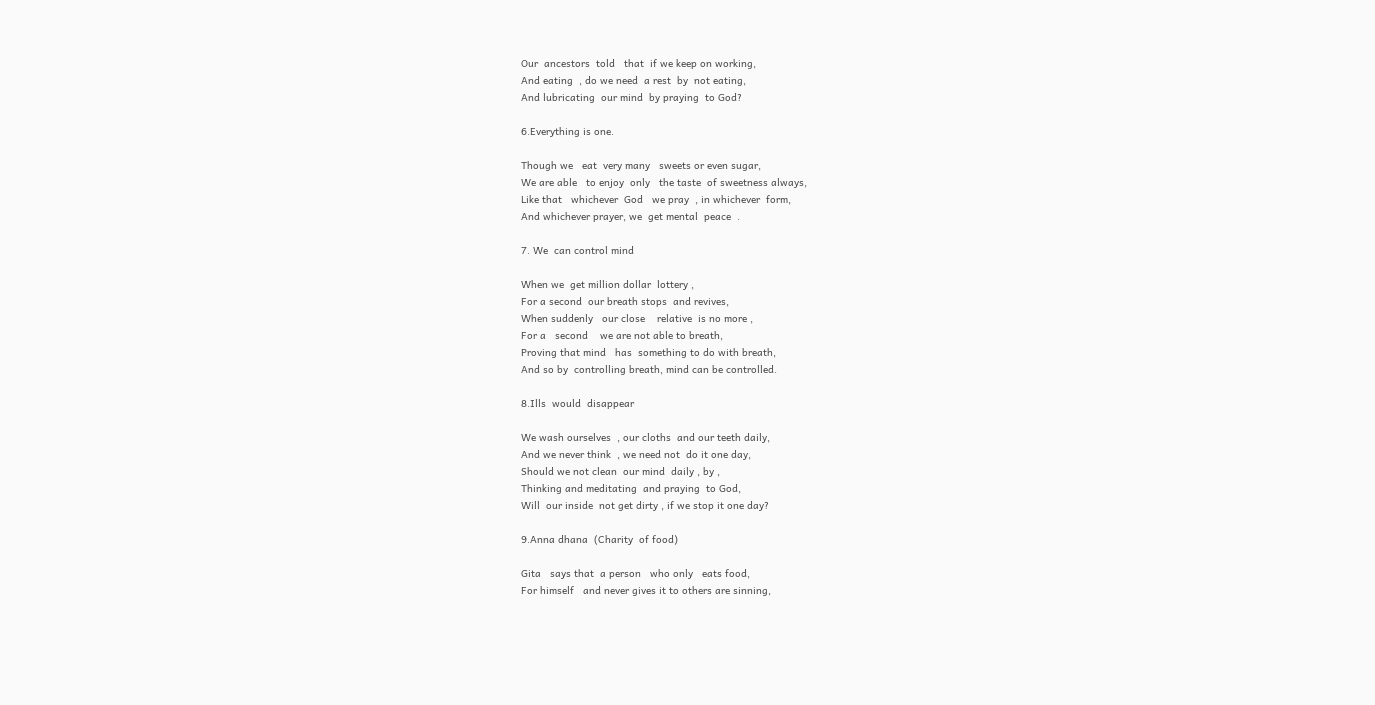Our  ancestors  told   that  if we keep on working,
And eating  , do we need  a rest  by  not eating,
And lubricating  our mind  by praying  to God?

6.Everything is one.

Though we   eat  very many   sweets or even sugar,
We are able   to enjoy  only   the taste  of sweetness always,
Like that   whichever  God   we pray  , in whichever  form,
And whichever prayer, we  get mental  peace  .

7. We  can control mind

When we  get million dollar  lottery ,
For a second  our breath stops  and revives,
When suddenly   our close    relative  is no more ,
For a   second    we are not able to breath,
Proving that mind   has  something to do with breath,
And so by  controlling breath, mind can be controlled.

8.Ills  would  disappear

We wash ourselves  , our cloths  and our teeth daily,
And we never think  , we need not  do it one day,
Should we not clean  our mind  daily , by ,
Thinking and meditating  and praying  to God,
Will  our inside  not get dirty , if we stop it one day?

9.Anna dhana  (Charity  of food)

Gita   says that  a person   who only   eats food,
For himself   and never gives it to others are sinning,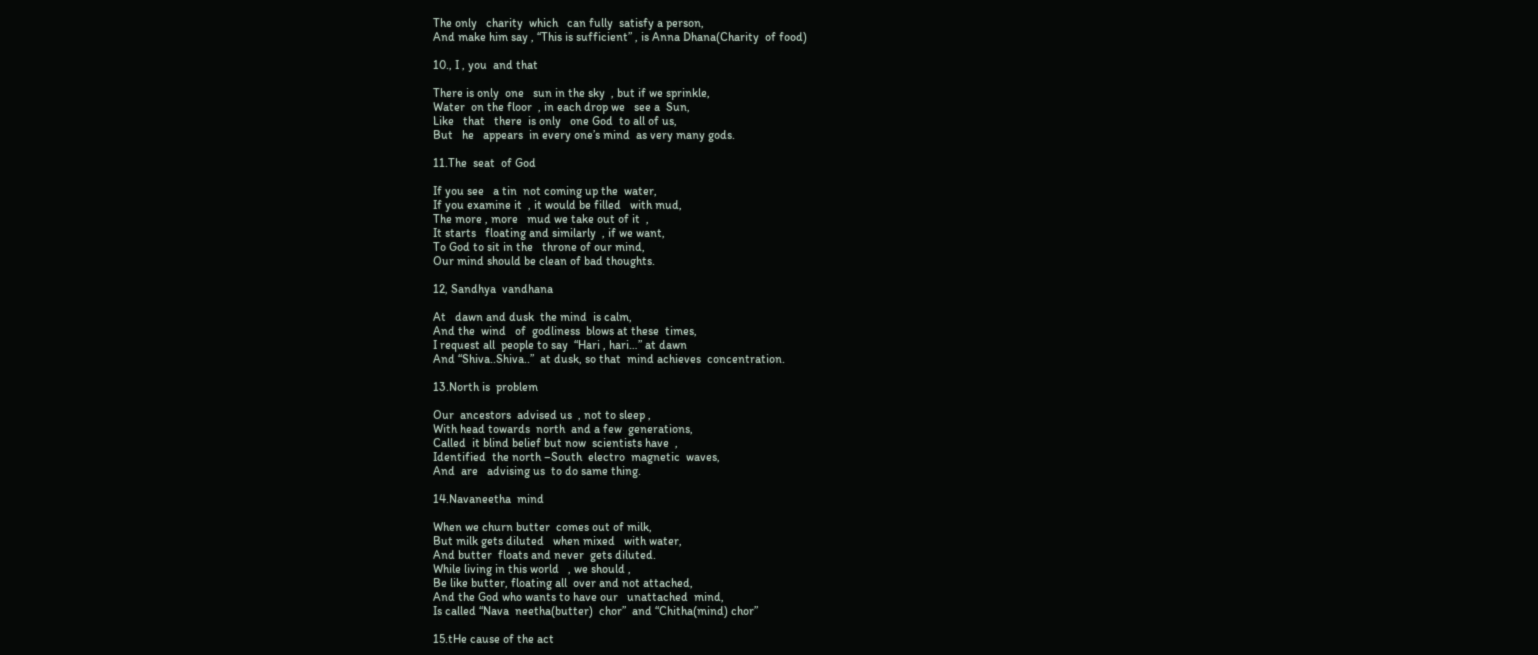The only   charity  which   can fully  satisfy a person,
And make him say , “This is sufficient” , is Anna Dhana(Charity  of food)

10., I , you  and that

There is only  one   sun in the sky  , but if we sprinkle,
Water  on the floor  , in each drop we   see a  Sun,
Like   that   there  is only   one God  to all of us,
But   he   appears  in every one’s mind  as very many gods.

11.The  seat  of God

If you see   a tin  not coming up the  water,
If you examine it  , it would be filled   with mud,
The more , more   mud we take out of it  ,
It starts   floating and similarly  , if we want,
To God to sit in the   throne of our mind,
Our mind should be clean of bad thoughts.

12, Sandhya  vandhana

At   dawn and dusk  the mind  is calm,
And the  wind   of  godliness  blows at these  times,
I request all  people to say  “Hari , hari…” at dawn
And “Shiva..Shiva..”  at dusk, so that  mind achieves  concentration.

13.North is  problem

Our  ancestors  advised us  , not to sleep ,
With head towards  north  and a few  generations,
Called  it blind belief but now  scientists have  ,
Identified  the north –South  electro  magnetic  waves,
And  are   advising us  to do same thing.

14.Navaneetha  mind

When we churn butter  comes out of milk,
But milk gets diluted   when mixed   with water,
And butter  floats and never  gets diluted.
While living in this world   , we should ,
Be like butter, floating all  over and not attached,
And the God who wants to have our   unattached  mind,
Is called “Nava  neetha(butter)  chor”  and “Chitha(mind) chor”

15.tHe cause of the act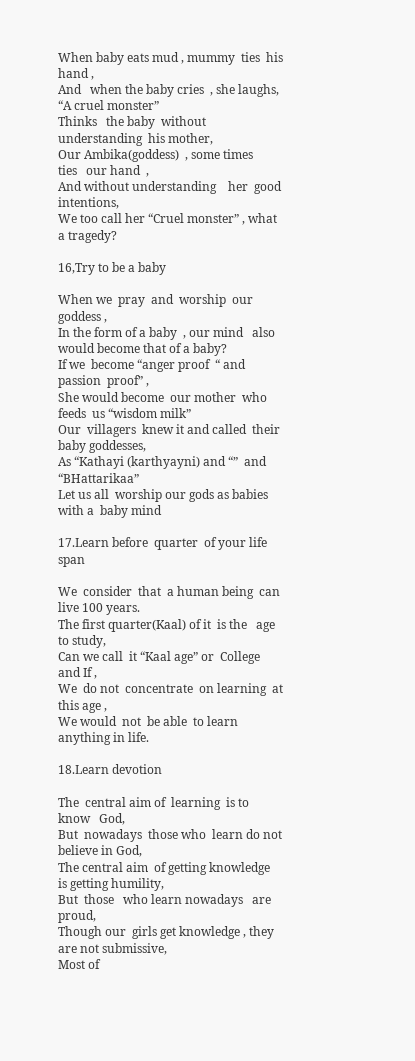When baby eats mud , mummy  ties  his hand ,
And   when the baby cries  , she laughs, “A cruel monster”
Thinks   the baby  without understanding  his mother,
Our Ambika(goddess)  , some times    ties   our hand  ,
And without understanding    her  good intentions,
We too call her “Cruel monster” , what  a tragedy?

16,Try to be a baby

When we  pray  and  worship  our goddess ,
In the form of a baby  , our mind   also  would become that of a baby?
If we  become “anger proof  “ and passion  proof” ,
She would become  our mother  who feeds  us “wisdom milk”
Our  villagers  knew it and called  their baby goddesses,
As “Kathayi (karthyayni) and “”  and “BHattarikaa”
Let us all  worship our gods as babies  with a  baby mind

17.Learn before  quarter  of your life span

We  consider  that  a human being  can live 100 years.
The first quarter(Kaal) of it  is the   age  to study,
Can we call  it “Kaal age” or  College and If ,
We  do not  concentrate  on learning  at this age ,
We would  not  be able  to learn anything in life.

18.Learn devotion

The  central aim of  learning  is to know   God,
But  nowadays  those who  learn do not believe in God,
The central aim  of getting knowledge  is getting humility,
But  those   who learn nowadays   are  proud,
Though our  girls get knowledge , they are not submissive,
Most of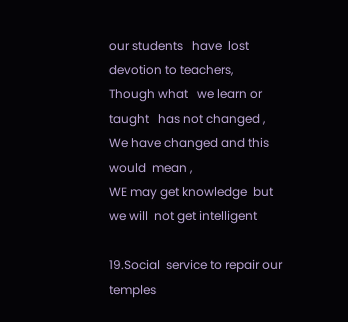our students   have  lost devotion to teachers,
Though what   we learn or taught   has not changed ,
We have changed and this would  mean ,
WE may get knowledge  but we will  not get intelligent

19.Social  service to repair our temples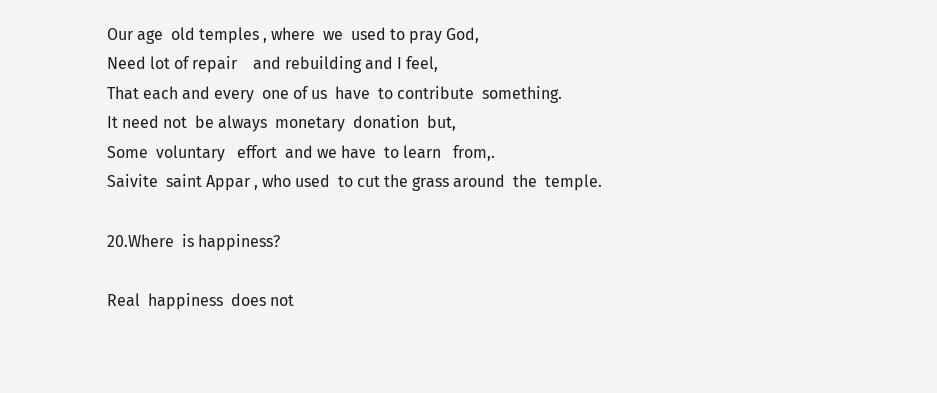Our age  old temples , where  we  used to pray God,
Need lot of repair    and rebuilding and I feel,
That each and every  one of us  have  to contribute  something.
It need not  be always  monetary  donation  but,
Some  voluntary   effort  and we have  to learn   from,.
Saivite  saint Appar , who used  to cut the grass around  the  temple.

20.Where  is happiness?

Real  happiness  does not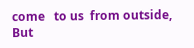come   to us  from outside,
But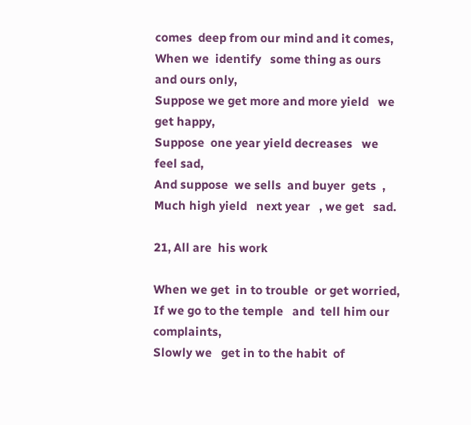comes  deep from our mind and it comes,
When we  identify   some thing as ours and ours only,
Suppose we get more and more yield   we get happy,
Suppose  one year yield decreases   we feel sad,
And suppose  we sells  and buyer  gets  ,
Much high yield   next year   , we get   sad.

21, All are  his work

When we get  in to trouble  or get worried,
If we go to the temple   and  tell him our complaints,
Slowly we   get in to the habit  of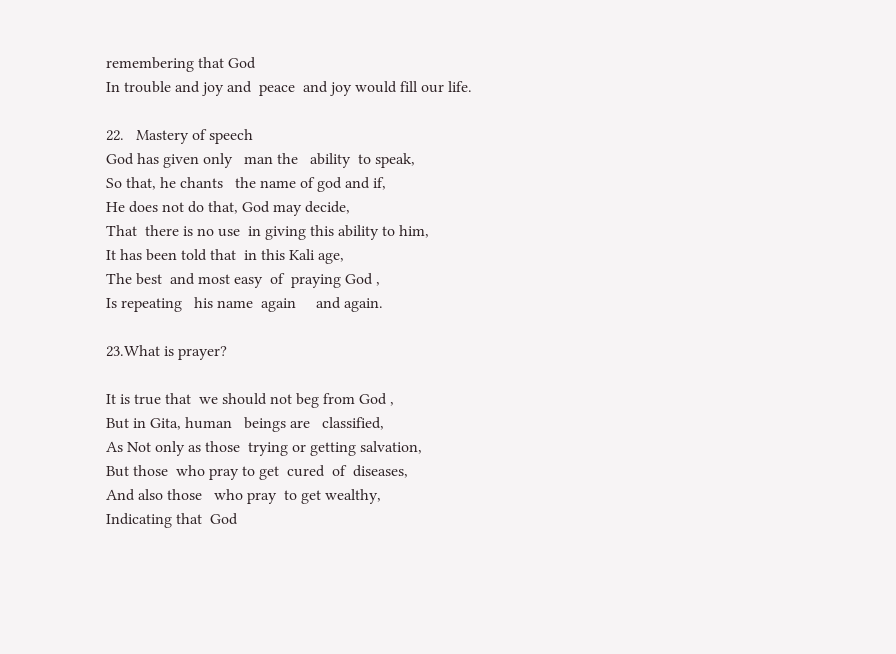remembering that God
In trouble and joy and  peace  and joy would fill our life.

22.   Mastery of speech
God has given only   man the   ability  to speak,
So that, he chants   the name of god and if,
He does not do that, God may decide,
That  there is no use  in giving this ability to him,
It has been told that  in this Kali age,
The best  and most easy  of  praying God ,
Is repeating   his name  again     and again.

23.What is prayer?

It is true that  we should not beg from God ,
But in Gita, human   beings are   classified,
As Not only as those  trying or getting salvation,
But those  who pray to get  cured  of  diseases,
And also those   who pray  to get wealthy,
Indicating that  God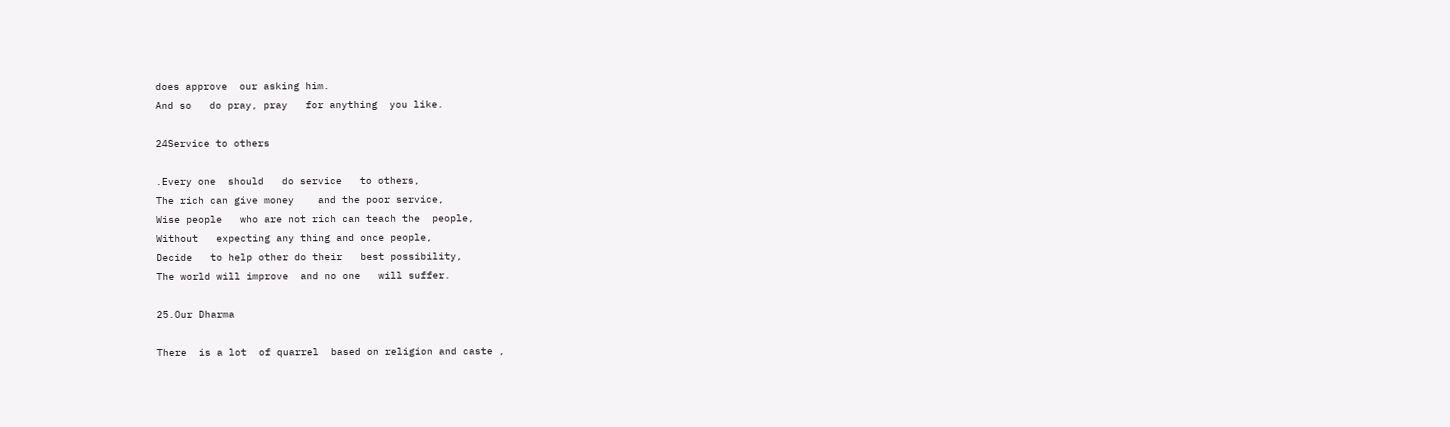does approve  our asking him.
And so   do pray, pray   for anything  you like.

24Service to others

.Every one  should   do service   to others,
The rich can give money    and the poor service,
Wise people   who are not rich can teach the  people,
Without   expecting any thing and once people,
Decide   to help other do their   best possibility,
The world will improve  and no one   will suffer.

25.Our Dharma

There  is a lot  of quarrel  based on religion and caste ,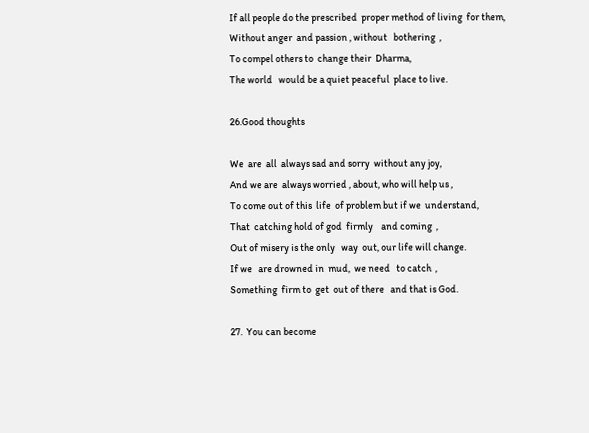If all people do the prescribed  proper method of living  for them,
Without anger  and passion , without   bothering  ,
To compel others to  change their  Dharma,
The world   would be a quiet peaceful  place to live.

26.Good thoughts

We  are  all  always sad and sorry  without any joy,
And we are  always worried , about, who will help us ,
To come out of this  life  of problem but if we  understand,
That  catching hold of god  firmly    and coming  ,
Out of misery is the only   way  out, our life will change.
If we   are drowned in  mud,  we need   to catch  ,
Something  firm to  get  out of there   and that is God.

27.  You can become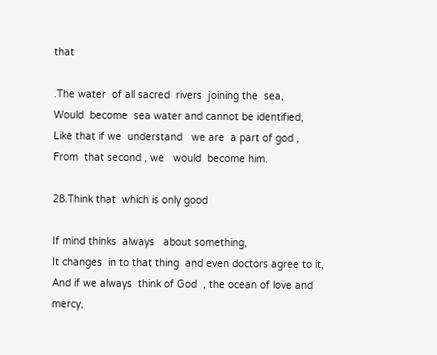that

.The water  of all sacred  rivers  joining the  sea,
Would  become  sea water and cannot be identified,
Like that if we  understand   we are  a part of god ,
From  that second , we   would  become him.

28.Think that  which is only good

If mind thinks  always   about something,
It changes  in to that thing  and even doctors agree to it,
And if we always  think of God  , the ocean of love and mercy,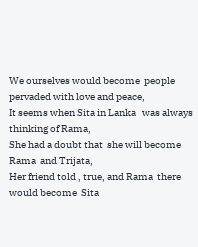We ourselves would become  people  pervaded with love and peace,
It seems when Sita in Lanka   was always  thinking of Rama,
She had a doubt that  she will become Rama  and Trijata,
Her friend told , true, and Rama  there  would become  Sita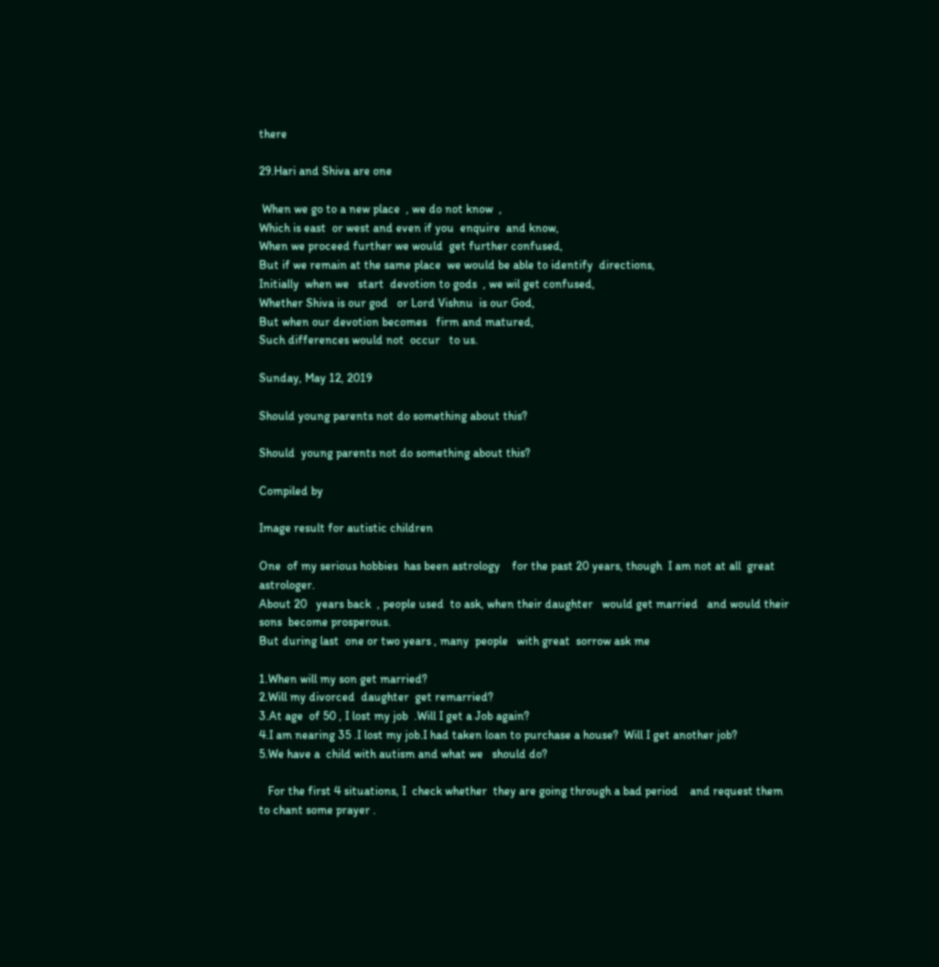there

29.Hari and Shiva are one

 When we go to a new place  , we do not know  ,
Which is east  or west and even if you  enquire  and know,
When we proceed further we would  get further confused,
But if we remain at the same place  we would be able to identify  directions,
Initially  when we   start  devotion to gods  , we wil get confused,
Whether Shiva is our god   or Lord Vishnu  is our God,
But when our devotion becomes   firm and matured,
Such differences would not  occur   to us.

Sunday, May 12, 2019

Should young parents not do something about this?

Should  young parents not do something about this?

Compiled by

Image result for autistic children

One  of my serious hobbies  has been astrology    for the past 20 years, though  I am not at all  great astrologer.
About 20   years back  , people used  to ask, when their daughter   would get married   and would their sons  become prosperous.
But during last  one or two years , many  people   with great  sorrow ask me

1.When will my son get married?
2.Will my divorced  daughter  get remarried?
3.At age  of 50 , I lost my job  .Will I get a Job again?
4.I am nearing 35 .I lost my job.I had taken loan to purchase a house?  Will I get another job?
5.We have a  child with autism and what we   should do?

   For the first 4 situations, I  check whether  they are going through a bad period    and request them to chant some prayer .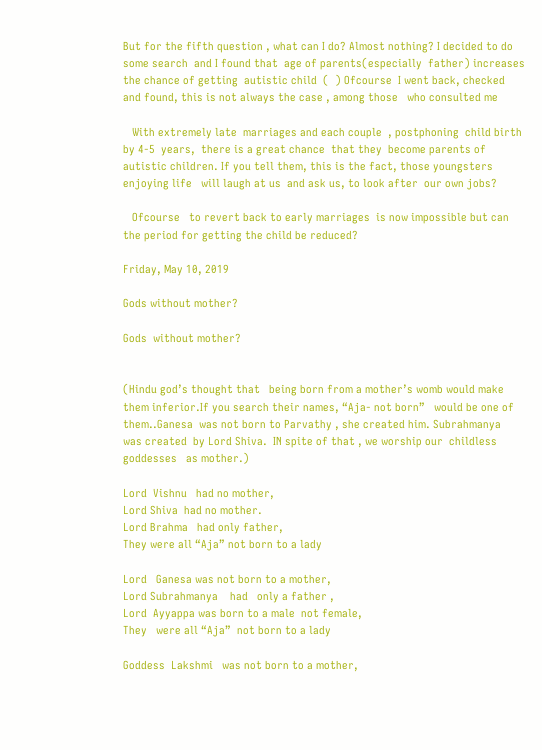But for the fifth question , what can I do? Almost nothing? I decided to do some search  and I found that  age of parents(especially  father) increases the chance of getting  autistic child  (  ) Ofcourse  I went back, checked   and found, this is not always the case , among those   who consulted me

   With extremely late  marriages and each couple  , postphoning  child birth  by 4-5  years,  there is a great chance  that they  become parents of autistic children. If you tell them, this is the fact, those youngsters enjoying life   will laugh at us  and ask us, to look after  our own jobs?

   Ofcourse   to revert back to early marriages  is now impossible but can the period for getting the child be reduced?

Friday, May 10, 2019

Gods without mother?

Gods  without mother?


(Hindu god’s thought that   being born from a mother’s womb would make them inferior.If you search their names, “Aja- not born”   would be one of them..Ganesa  was not born to Parvathy , she created him. Subrahmanya   was created  by Lord Shiva.  IN spite of that , we worship our  childless  goddesses   as mother.)

Lord  Vishnu   had no mother,
Lord Shiva  had no mother.
Lord Brahma   had only father,
They were all “Aja” not born to a lady

Lord   Ganesa was not born to a mother,
Lord Subrahmanya    had   only a father ,
Lord  Ayyappa was born to a male  not female,
They   were all “Aja”  not born to a lady

Goddess  Lakshmi   was not born to a mother,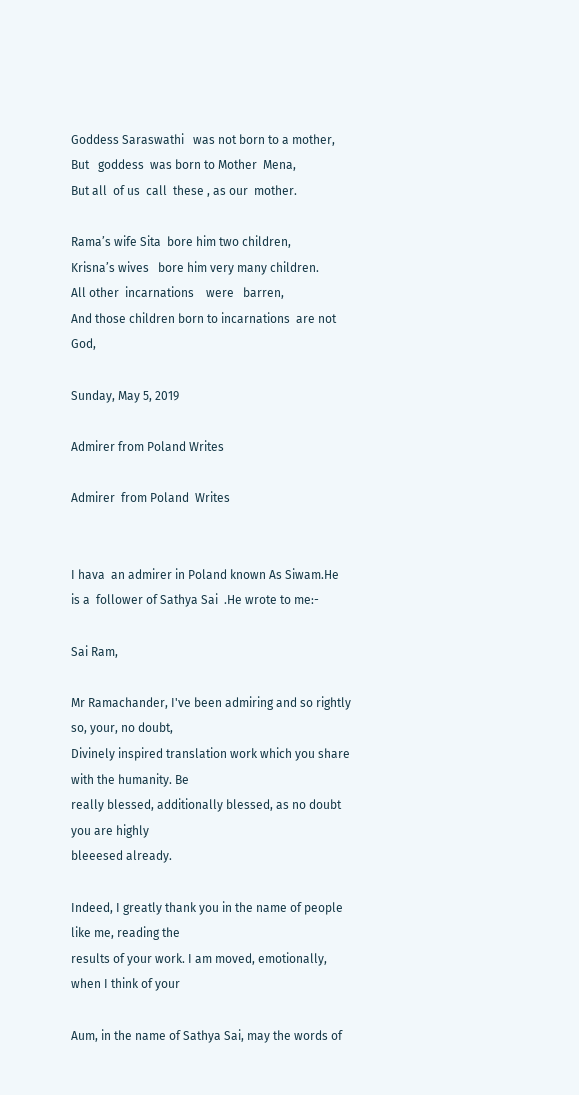Goddess Saraswathi   was not born to a mother,
But   goddess  was born to Mother  Mena,
But all  of us  call  these , as our  mother.

Rama’s wife Sita  bore him two children,
Krisna’s wives   bore him very many children.
All other  incarnations    were   barren,
And those children born to incarnations  are not God,

Sunday, May 5, 2019

Admirer from Poland Writes

Admirer  from Poland  Writes


I hava  an admirer in Poland known As Siwam.He  is a  follower of Sathya Sai  .He wrote to me:-

Sai Ram,

Mr Ramachander, I've been admiring and so rightly so, your, no doubt,
Divinely inspired translation work which you share with the humanity. Be
really blessed, additionally blessed, as no doubt you are highly
bleeesed already.

Indeed, I greatly thank you in the name of people like me, reading the
results of your work. I am moved, emotionally, when I think of your

Aum, in the name of Sathya Sai, may the words of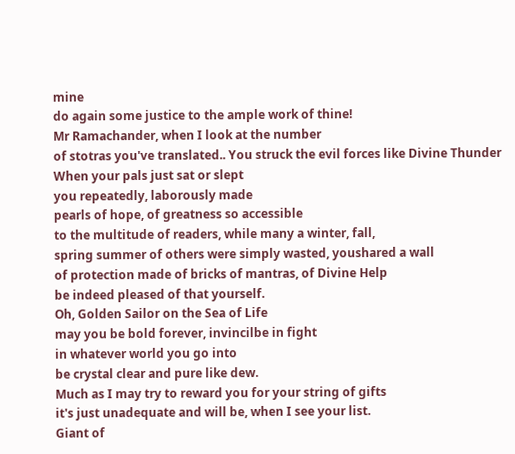mine
do again some justice to the ample work of thine!
Mr Ramachander, when I look at the number
of stotras you've translated.. You struck the evil forces like Divine Thunder
When your pals just sat or slept
you repeatedly, laborously made
pearls of hope, of greatness so accessible
to the multitude of readers, while many a winter, fall,
spring summer of others were simply wasted, youshared a wall
of protection made of bricks of mantras, of Divine Help
be indeed pleased of that yourself.
Oh, Golden Sailor on the Sea of Life
may you be bold forever, invincilbe in fight
in whatever world you go into
be crystal clear and pure like dew.
Much as I may try to reward you for your string of gifts
it's just unadequate and will be, when I see your list.
Giant of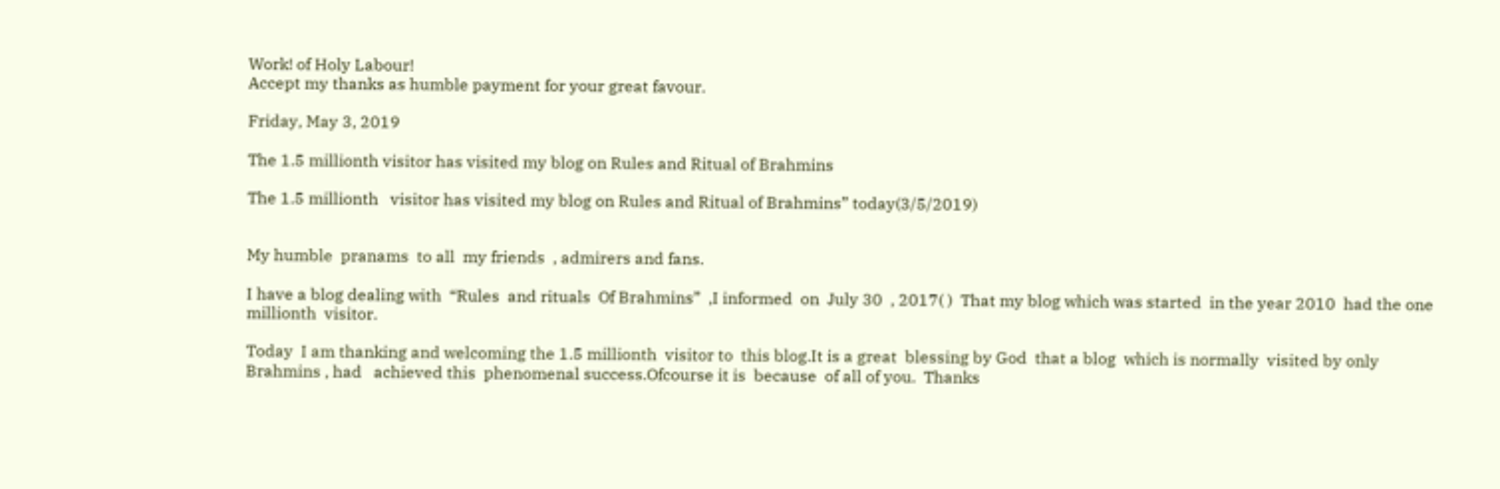Work! of Holy Labour!
Accept my thanks as humble payment for your great favour.

Friday, May 3, 2019

The 1.5 millionth visitor has visited my blog on Rules and Ritual of Brahmins

The 1.5 millionth   visitor has visited my blog on Rules and Ritual of Brahmins” today(3/5/2019)


My humble  pranams  to all  my friends  , admirers and fans.

I have a blog dealing with  “Rules  and rituals  Of Brahmins”  ,I informed  on  July 30  , 2017( )  That my blog which was started  in the year 2010  had the one millionth  visitor.

Today  I am thanking and welcoming the 1.5 millionth  visitor to  this blog.It is a great  blessing by God  that a blog  which is normally  visited by only Brahmins , had   achieved this  phenomenal success.Ofcourse it is  because  of all of you.  Thanks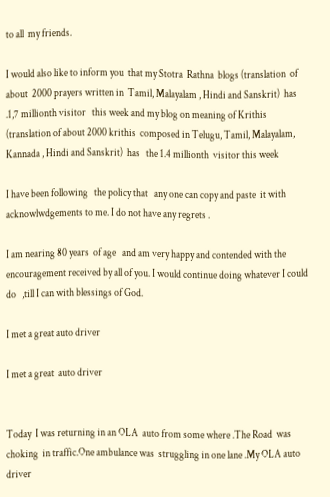to all  my friends.

I would also like to inform you  that my Stotra  Rathna  blogs (translation  of about  2000 prayers written in  Tamil, Malayalam , Hindi and Sanskrit)  has .1,7 millionth visitor   this week and my blog on meaning of Krithis (translation of about 2000 krithis  composed in Telugu, Tamil, Malayalam, Kannada , Hindi and Sanskrit)  has   the 1.4 millionth  visitor this week

I have been following   the policy that   any one can copy and paste  it with acknowlwdgements to me. I do not have any regrets .

I am nearing 80 years  of age   and am very happy and contended with the encouragement received by all of you. I would continue doing whatever I could do   ,till I can with blessings of God.

I met a great auto driver

I met a great  auto driver


Today  I was returning in an OLA  auto from some where .The Road  was choking  in traffic.One ambulance was  struggling in one lane .My OLA auto driver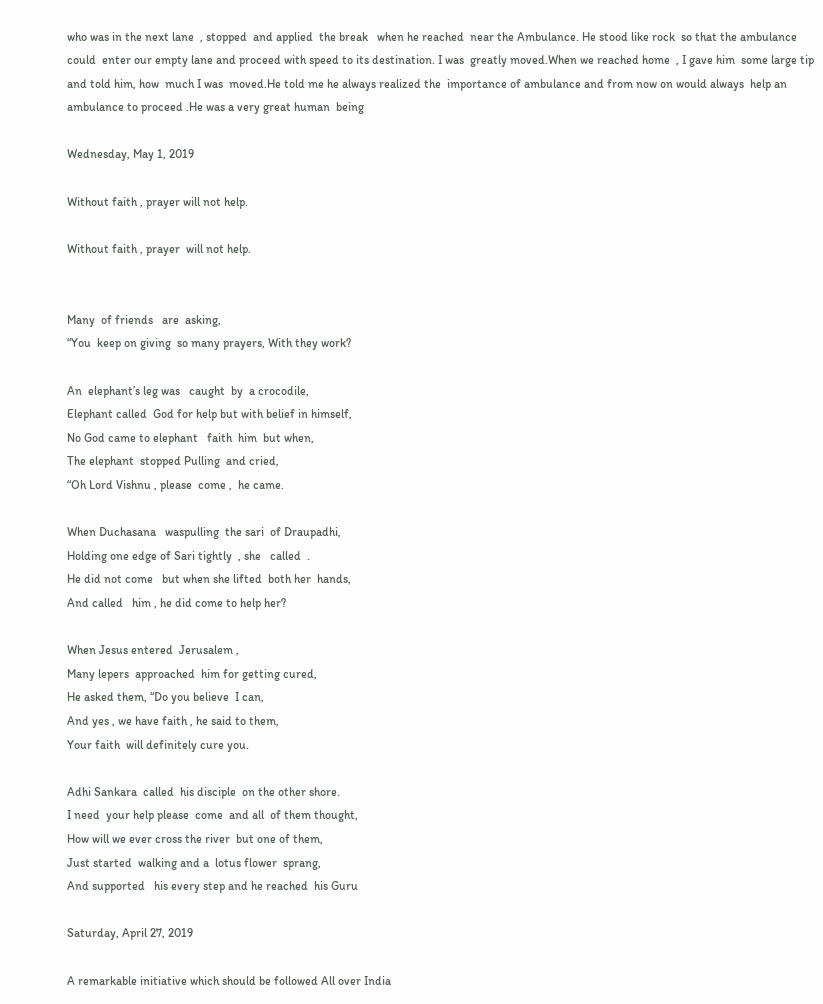who was in the next lane  , stopped  and applied  the break   when he reached  near the Ambulance. He stood like rock  so that the ambulance could  enter our empty lane and proceed with speed to its destination. I was  greatly moved.When we reached home  , I gave him  some large tip and told him, how  much I was  moved.He told me he always realized the  importance of ambulance and from now on would always  help an ambulance to proceed .He was a very great human  being

Wednesday, May 1, 2019

Without faith , prayer will not help.

Without faith , prayer  will not help.


Many  of friends   are  asking,
“You  keep on giving  so many prayers, With they work?

An  elephant’s leg was   caught  by  a crocodile,
Elephant called  God for help but with belief in himself,
No God came to elephant   faith  him  but when,
The elephant  stopped Pulling  and cried,
“Oh Lord Vishnu , please  come ,  he came.

When Duchasana   waspulling  the sari  of Draupadhi,
Holding one edge of Sari tightly  , she   called  .
He did not come   but when she lifted  both her  hands,
And called   him , he did come to help her?

When Jesus entered  Jerusalem ,
Many lepers  approached  him for getting cured,
He asked them, “Do you believe  I can,
And yes , we have faith , he said to them,
Your faith  will definitely cure you.

Adhi Sankara  called  his disciple  on the other shore.
I need  your help please  come  and all  of them thought,
How will we ever cross the river  but one of them,
Just started  walking and a  lotus flower  sprang,
And supported   his every step and he reached  his Guru

Saturday, April 27, 2019

A remarkable initiative which should be followed All over India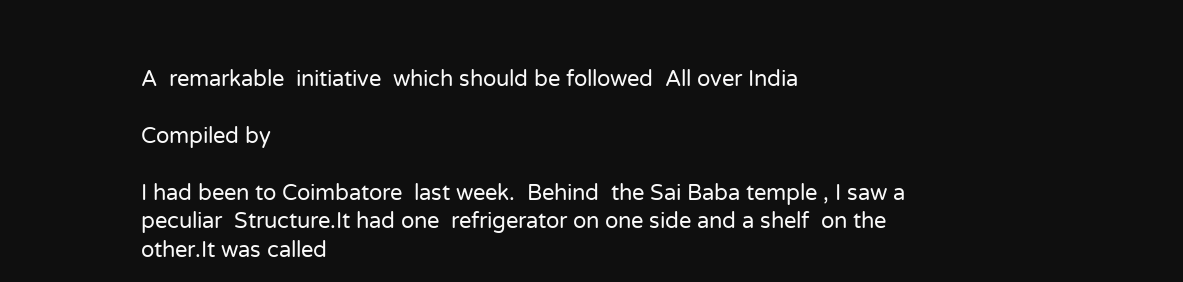A  remarkable  initiative  which should be followed  All over India

Compiled by

I had been to Coimbatore  last week.  Behind  the Sai Baba temple , I saw a peculiar  Structure.It had one  refrigerator on one side and a shelf  on the other.It was called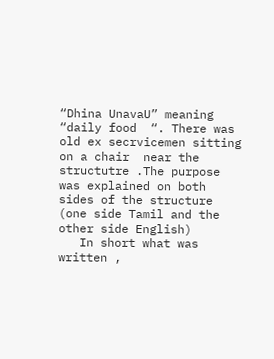“Dhina UnavaU” meaning “daily food  “. There was old ex secrvicemen sitting on a chair  near the structutre .The purpose was explained on both sides of the structure (one side Tamil and the other side English)
   In short what was written ,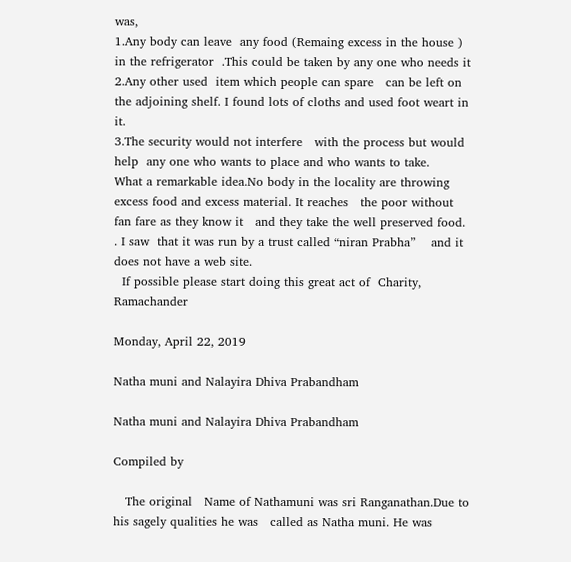was,
1.Any body can leave  any food (Remaing excess in the house )  in the refrigerator  .This could be taken by any one who needs it
2.Any other used  item which people can spare   can be left on the adjoining shelf. I found lots of cloths and used foot weart in it.
3.The security would not interfere   with the process but would help  any one who wants to place and who wants to take.
What a remarkable idea.No body in the locality are throwing excess food and excess material. It reaches   the poor without fan fare as they know it   and they take the well preserved food. . I saw  that it was run by a trust called “niran Prabha”    and it does not have a web site.
  If possible please start doing this great act of  Charity,  Ramachander

Monday, April 22, 2019

Natha muni and Nalayira Dhiva Prabandham

Natha muni and Nalayira Dhiva Prabandham

Compiled by

   The original   Name of Nathamuni was sri Ranganathan.Due to his sagely qualities he was   called as Natha muni. He was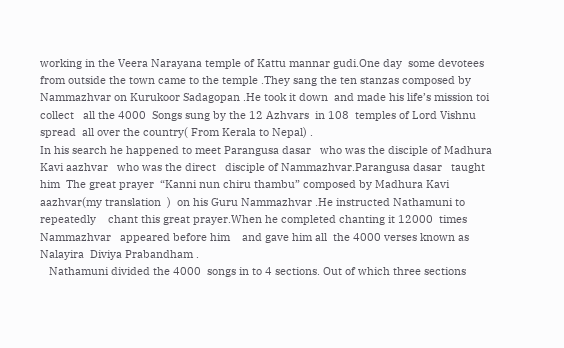working in the Veera Narayana temple of Kattu mannar gudi.One day  some devotees   from outside the town came to the temple .They sang the ten stanzas composed by Nammazhvar on Kurukoor Sadagopan .He took it down  and made his life’s mission toi collect   all the 4000  Songs sung by the 12 Azhvars  in 108  temples of Lord Vishnu  spread  all over the country( From Kerala to Nepal) .
In his search he happened to meet Parangusa dasar   who was the disciple of Madhura Kavi aazhvar   who was the direct   disciple of Nammazhvar.Parangusa dasar   taught him  The great prayer  “Kanni nun chiru thambu” composed by Madhura Kavi aazhvar(my translation  )  on his Guru Nammazhvar .He instructed Nathamuni to repeatedly    chant this great prayer.When he completed chanting it 12000  times Nammazhvar   appeared before him    and gave him all  the 4000 verses known as Nalayira  Diviya Prabandham .
   Nathamuni divided the 4000  songs in to 4 sections. Out of which three sections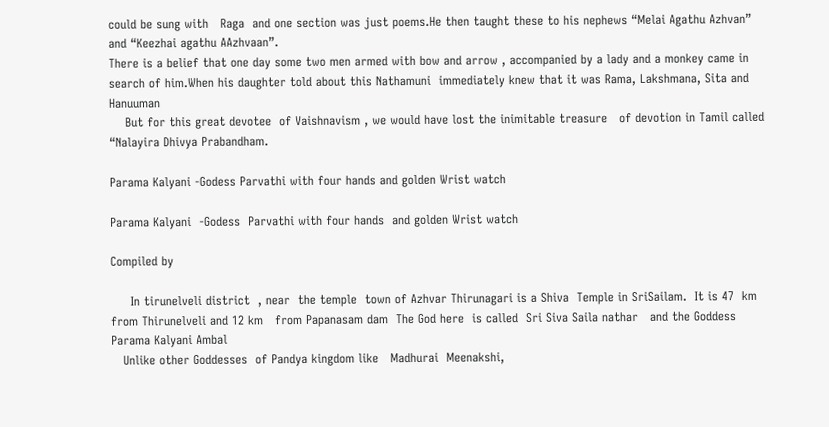could be sung with   Raga  and one section was just poems.He then taught these to his nephews “Melai Agathu Azhvan”    and “Keezhai agathu AAzhvaan”.
There is a belief that one day some two men armed with bow and arrow , accompanied by a lady and a monkey came in search of him.When his daughter told about this Nathamuni  immediately knew that it was Rama, Lakshmana, Sita and Hanuuman
    But for this great devotee  of Vaishnavism , we would have lost the inimitable treasure   of devotion in Tamil called  “Nalayira Dhivya Prabandham.

Parama Kalyani -Godess Parvathi with four hands and golden Wrist watch

Parama Kalyani  -Godess  Parvathi with four hands  and golden Wrist watch

Compiled by

     In tirunelveli district  , near  the temple  town of Azhvar Thirunagari is a Shiva  Temple in SriSailam.  It is 47  km from Thirunelveli and 12 km   from Papanasam dam  The God here  is called  Sri Siva Saila nathar   and the Goddess  Parama Kalyani Ambal
   Unlike other Goddesses  of Pandya kingdom like   Madhurai  Meenakshi,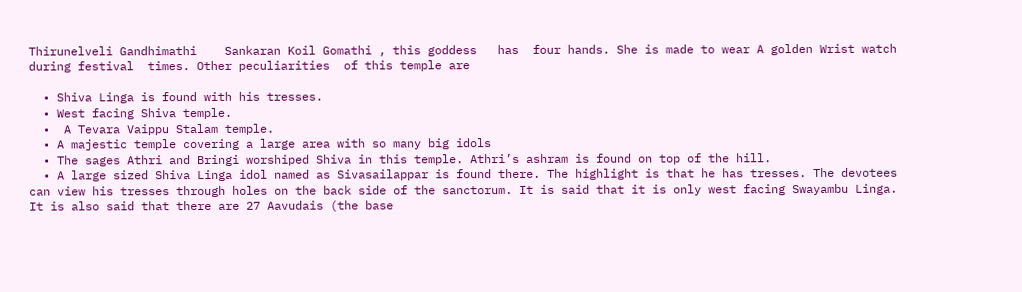Thirunelveli Gandhimathi    Sankaran Koil Gomathi , this goddess   has  four hands. She is made to wear A golden Wrist watch during festival  times. Other peculiarities  of this temple are

  • Shiva Linga is found with his tresses.
  • West facing Shiva temple.
  •  A Tevara Vaippu Stalam temple.
  • A majestic temple covering a large area with so many big idols
  • The sages Athri and Bringi worshiped Shiva in this temple. Athri’s ashram is found on top of the hill.
  • A large sized Shiva Linga idol named as Sivasailappar is found there. The highlight is that he has tresses. The devotees can view his tresses through holes on the back side of the sanctorum. It is said that it is only west facing Swayambu Linga. It is also said that there are 27 Aavudais (the base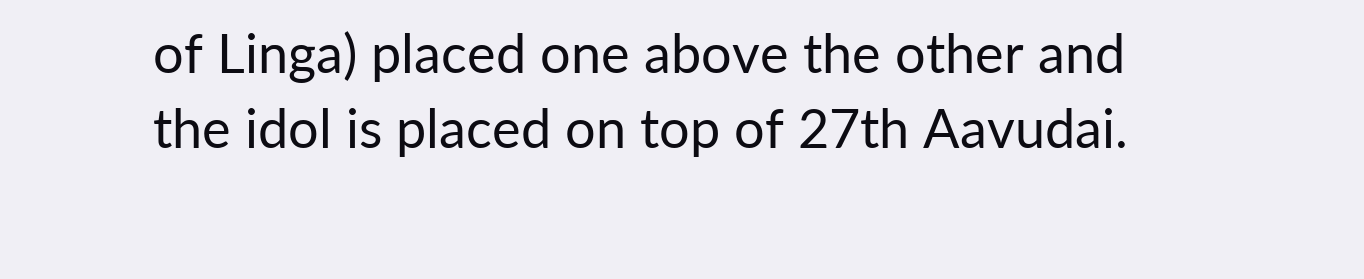of Linga) placed one above the other and the idol is placed on top of 27th Aavudai.